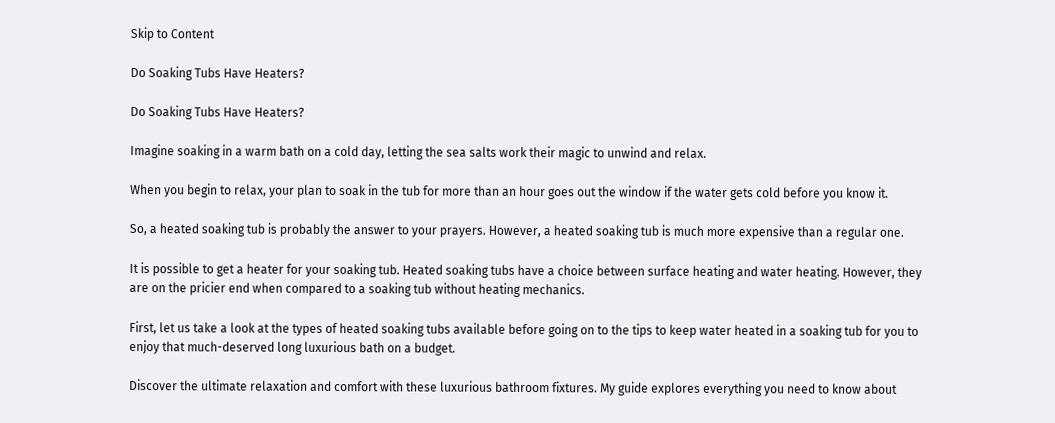Skip to Content

Do Soaking Tubs Have Heaters?

Do Soaking Tubs Have Heaters?

Imagine soaking in a warm bath on a cold day, letting the sea salts work their magic to unwind and relax.

When you begin to relax, your plan to soak in the tub for more than an hour goes out the window if the water gets cold before you know it.

So, a heated soaking tub is probably the answer to your prayers. However, a heated soaking tub is much more expensive than a regular one.

It is possible to get a heater for your soaking tub. Heated soaking tubs have a choice between surface heating and water heating. However, they are on the pricier end when compared to a soaking tub without heating mechanics.

First, let us take a look at the types of heated soaking tubs available before going on to the tips to keep water heated in a soaking tub for you to enjoy that much-deserved long luxurious bath on a budget.

Discover the ultimate relaxation and comfort with these luxurious bathroom fixtures. My guide explores everything you need to know about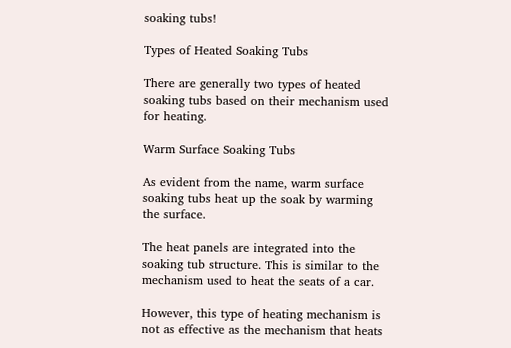soaking tubs!

Types of Heated Soaking Tubs

There are generally two types of heated soaking tubs based on their mechanism used for heating.

Warm Surface Soaking Tubs

As evident from the name, warm surface soaking tubs heat up the soak by warming the surface.

The heat panels are integrated into the soaking tub structure. This is similar to the mechanism used to heat the seats of a car.

However, this type of heating mechanism is not as effective as the mechanism that heats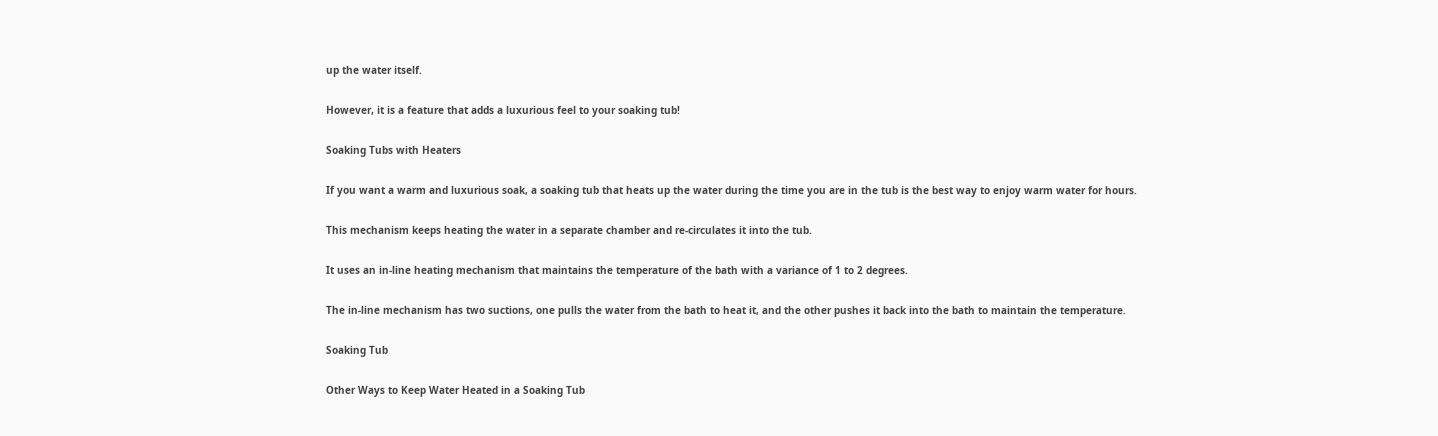up the water itself.

However, it is a feature that adds a luxurious feel to your soaking tub!

Soaking Tubs with Heaters

If you want a warm and luxurious soak, a soaking tub that heats up the water during the time you are in the tub is the best way to enjoy warm water for hours.

This mechanism keeps heating the water in a separate chamber and re-circulates it into the tub.

It uses an in-line heating mechanism that maintains the temperature of the bath with a variance of 1 to 2 degrees.

The in-line mechanism has two suctions, one pulls the water from the bath to heat it, and the other pushes it back into the bath to maintain the temperature.

Soaking Tub

Other Ways to Keep Water Heated in a Soaking Tub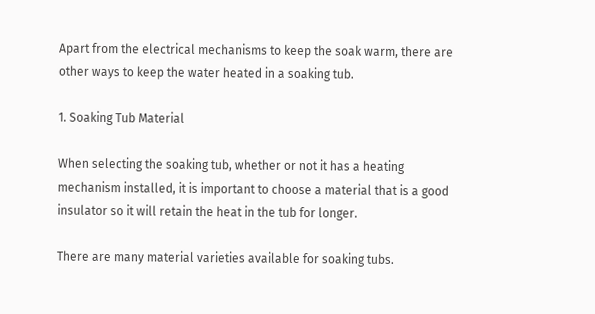Apart from the electrical mechanisms to keep the soak warm, there are other ways to keep the water heated in a soaking tub.

1. Soaking Tub Material

When selecting the soaking tub, whether or not it has a heating mechanism installed, it is important to choose a material that is a good insulator so it will retain the heat in the tub for longer.

There are many material varieties available for soaking tubs.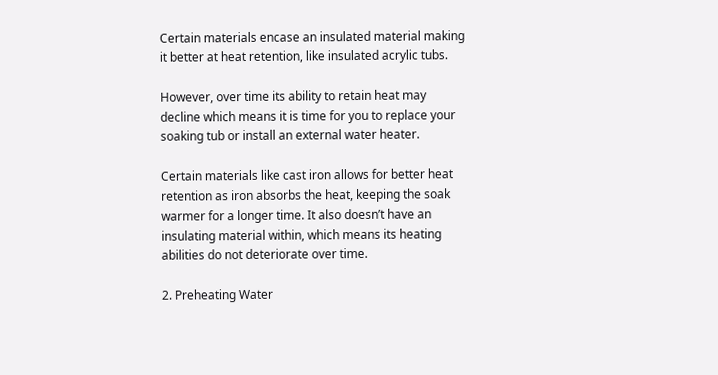Certain materials encase an insulated material making it better at heat retention, like insulated acrylic tubs.

However, over time its ability to retain heat may decline which means it is time for you to replace your soaking tub or install an external water heater.

Certain materials like cast iron allows for better heat retention as iron absorbs the heat, keeping the soak warmer for a longer time. It also doesn’t have an insulating material within, which means its heating abilities do not deteriorate over time.

2. Preheating Water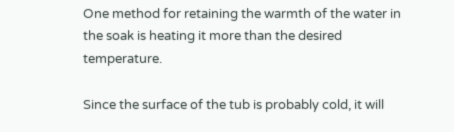One method for retaining the warmth of the water in the soak is heating it more than the desired temperature.

Since the surface of the tub is probably cold, it will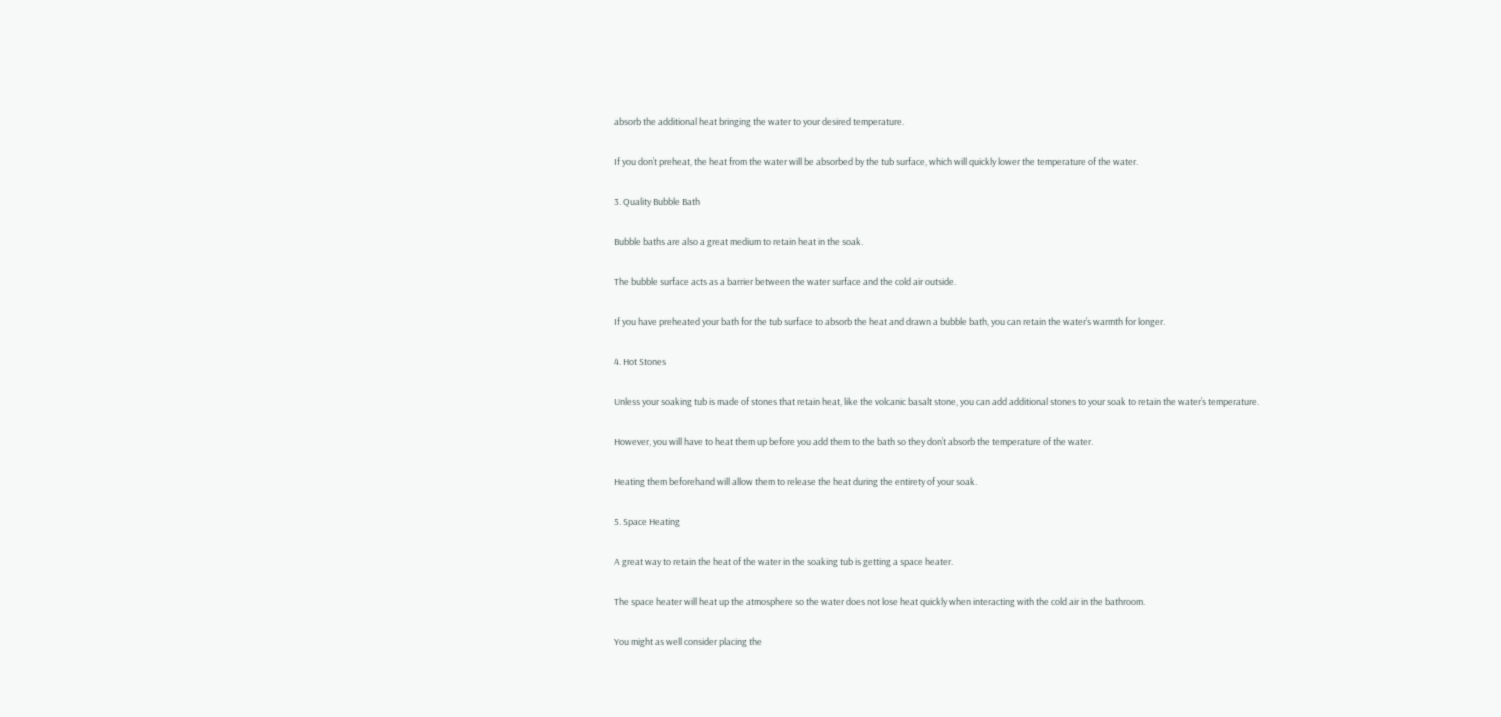absorb the additional heat bringing the water to your desired temperature.

If you don’t preheat, the heat from the water will be absorbed by the tub surface, which will quickly lower the temperature of the water.

3. Quality Bubble Bath

Bubble baths are also a great medium to retain heat in the soak.

The bubble surface acts as a barrier between the water surface and the cold air outside.

If you have preheated your bath for the tub surface to absorb the heat and drawn a bubble bath, you can retain the water’s warmth for longer.

4. Hot Stones

Unless your soaking tub is made of stones that retain heat, like the volcanic basalt stone, you can add additional stones to your soak to retain the water’s temperature.

However, you will have to heat them up before you add them to the bath so they don’t absorb the temperature of the water.

Heating them beforehand will allow them to release the heat during the entirety of your soak.

5. Space Heating

A great way to retain the heat of the water in the soaking tub is getting a space heater.

The space heater will heat up the atmosphere so the water does not lose heat quickly when interacting with the cold air in the bathroom.

You might as well consider placing the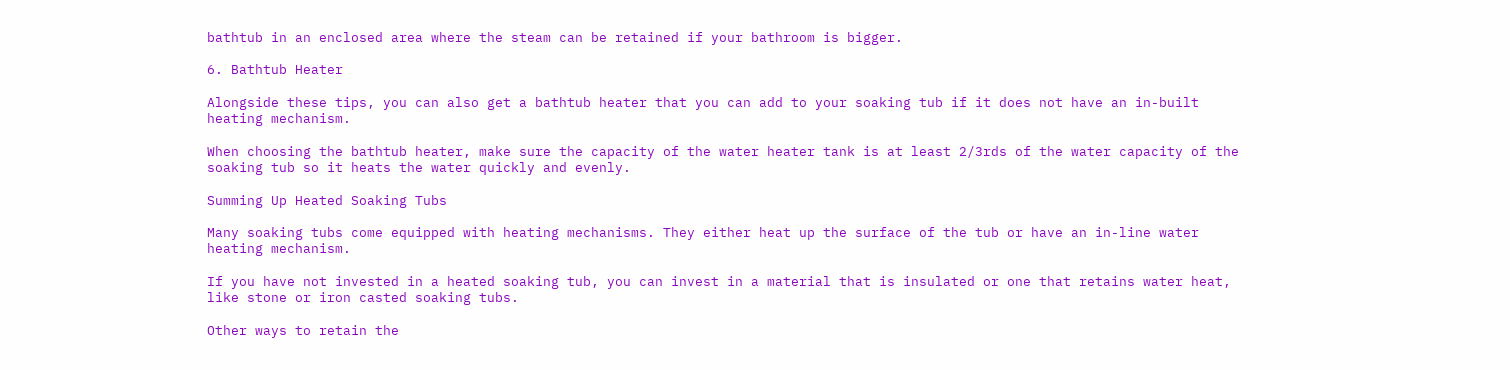bathtub in an enclosed area where the steam can be retained if your bathroom is bigger.

6. Bathtub Heater

Alongside these tips, you can also get a bathtub heater that you can add to your soaking tub if it does not have an in-built heating mechanism.

When choosing the bathtub heater, make sure the capacity of the water heater tank is at least 2/3rds of the water capacity of the soaking tub so it heats the water quickly and evenly.

Summing Up Heated Soaking Tubs

Many soaking tubs come equipped with heating mechanisms. They either heat up the surface of the tub or have an in-line water heating mechanism.

If you have not invested in a heated soaking tub, you can invest in a material that is insulated or one that retains water heat, like stone or iron casted soaking tubs.

Other ways to retain the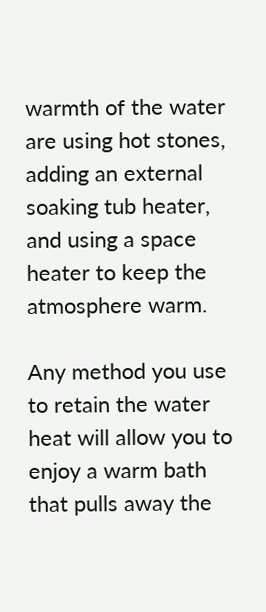warmth of the water are using hot stones, adding an external soaking tub heater, and using a space heater to keep the atmosphere warm.

Any method you use to retain the water heat will allow you to enjoy a warm bath that pulls away the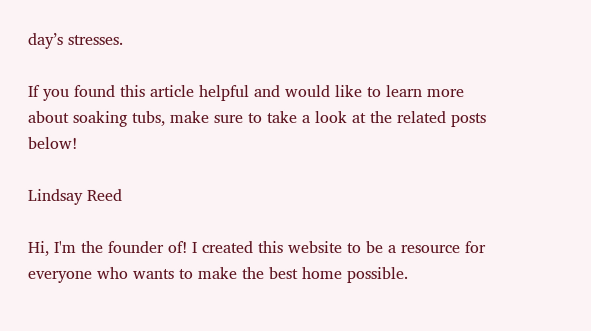day’s stresses.

If you found this article helpful and would like to learn more about soaking tubs, make sure to take a look at the related posts below!

Lindsay Reed

Hi, I'm the founder of! I created this website to be a resource for everyone who wants to make the best home possible.